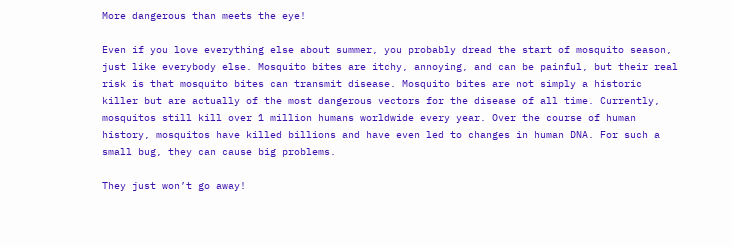More dangerous than meets the eye!

Even if you love everything else about summer, you probably dread the start of mosquito season, just like everybody else. Mosquito bites are itchy, annoying, and can be painful, but their real risk is that mosquito bites can transmit disease. Mosquito bites are not simply a historic killer but are actually of the most dangerous vectors for the disease of all time. Currently, mosquitos still kill over 1 million humans worldwide every year. Over the course of human history, mosquitos have killed billions and have even led to changes in human DNA. For such a small bug, they can cause big problems.

They just won’t go away!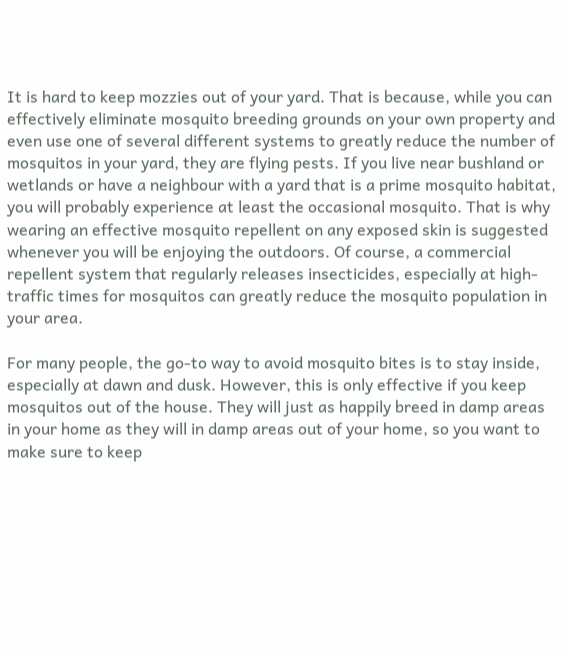It is hard to keep mozzies out of your yard. That is because, while you can effectively eliminate mosquito breeding grounds on your own property and even use one of several different systems to greatly reduce the number of mosquitos in your yard, they are flying pests. If you live near bushland or wetlands or have a neighbour with a yard that is a prime mosquito habitat, you will probably experience at least the occasional mosquito. That is why wearing an effective mosquito repellent on any exposed skin is suggested whenever you will be enjoying the outdoors. Of course, a commercial repellent system that regularly releases insecticides, especially at high-traffic times for mosquitos can greatly reduce the mosquito population in your area.

For many people, the go-to way to avoid mosquito bites is to stay inside, especially at dawn and dusk. However, this is only effective if you keep mosquitos out of the house. They will just as happily breed in damp areas in your home as they will in damp areas out of your home, so you want to make sure to keep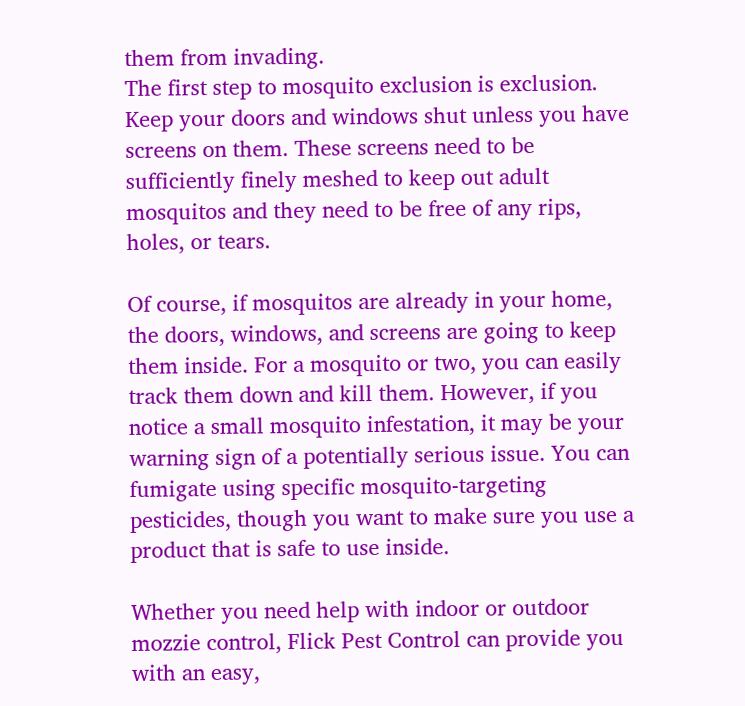them from invading.
The first step to mosquito exclusion is exclusion. Keep your doors and windows shut unless you have screens on them. These screens need to be sufficiently finely meshed to keep out adult mosquitos and they need to be free of any rips, holes, or tears.

Of course, if mosquitos are already in your home, the doors, windows, and screens are going to keep them inside. For a mosquito or two, you can easily track them down and kill them. However, if you notice a small mosquito infestation, it may be your warning sign of a potentially serious issue. You can fumigate using specific mosquito-targeting pesticides, though you want to make sure you use a product that is safe to use inside.

Whether you need help with indoor or outdoor mozzie control, Flick Pest Control can provide you with an easy,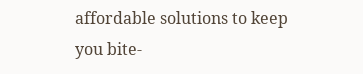affordable solutions to keep you bite-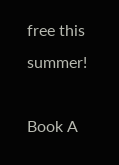free this summer!

Book A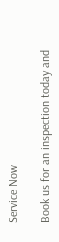Service Now

Book us for an inspection today and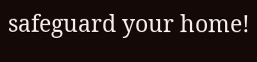safeguard your home!